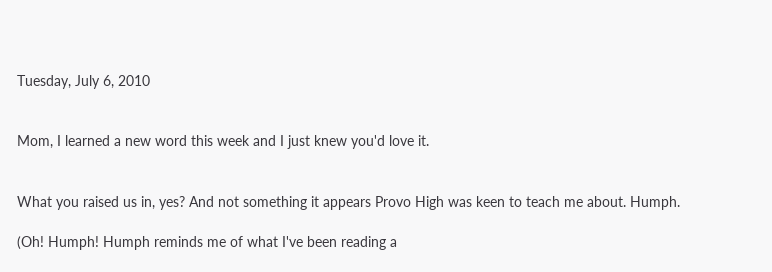Tuesday, July 6, 2010


Mom, I learned a new word this week and I just knew you'd love it.


What you raised us in, yes? And not something it appears Provo High was keen to teach me about. Humph.

(Oh! Humph! Humph reminds me of what I've been reading a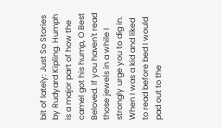bit of lately: Just So Stories by Rudyard Kipling. Humph is a major part of how the camel got his hump, O Best Beloved. If you haven't read those jewels in a while I strongly urge you to dig in. When I was a kid and liked to read before bed I would pad out to the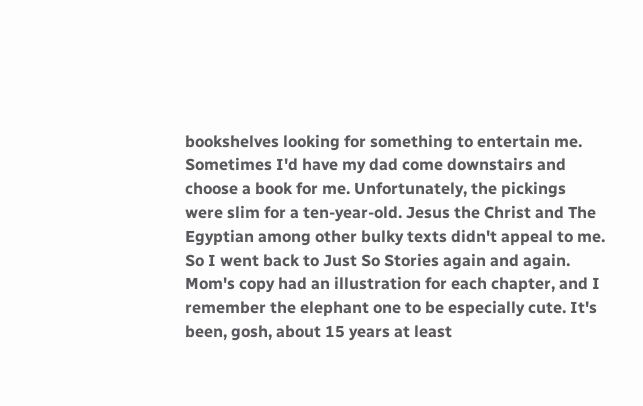bookshelves looking for something to entertain me. Sometimes I'd have my dad come downstairs and choose a book for me. Unfortunately, the pickings were slim for a ten-year-old. Jesus the Christ and The Egyptian among other bulky texts didn't appeal to me. So I went back to Just So Stories again and again. Mom's copy had an illustration for each chapter, and I remember the elephant one to be especially cute. It's been, gosh, about 15 years at least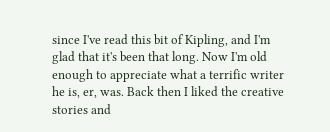since I've read this bit of Kipling, and I'm glad that it's been that long. Now I'm old enough to appreciate what a terrific writer he is, er, was. Back then I liked the creative stories and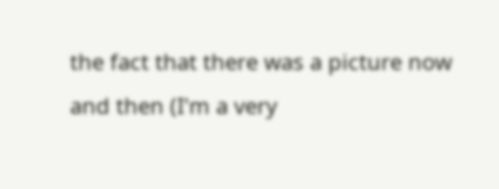the fact that there was a picture now and then (I'm a very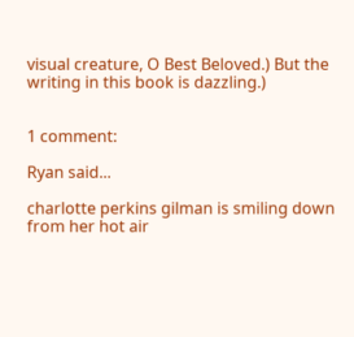visual creature, O Best Beloved.) But the writing in this book is dazzling.)


1 comment:

Ryan said...

charlotte perkins gilman is smiling down from her hot air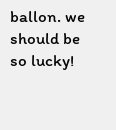ballon. we should be so lucky!